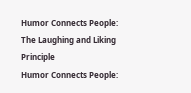Humor Connects People: The Laughing and Liking Principle
Humor Connects People: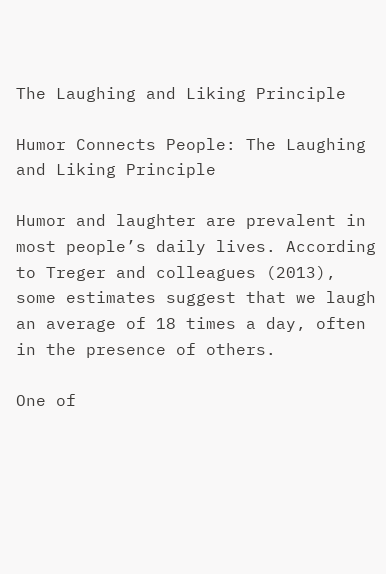The Laughing and Liking Principle

Humor Connects People: The Laughing and Liking Principle

Humor and laughter are prevalent in most people’s daily lives. According to Treger and colleagues (2013), some estimates suggest that we laugh an average of 18 times a day, often in the presence of others.

One of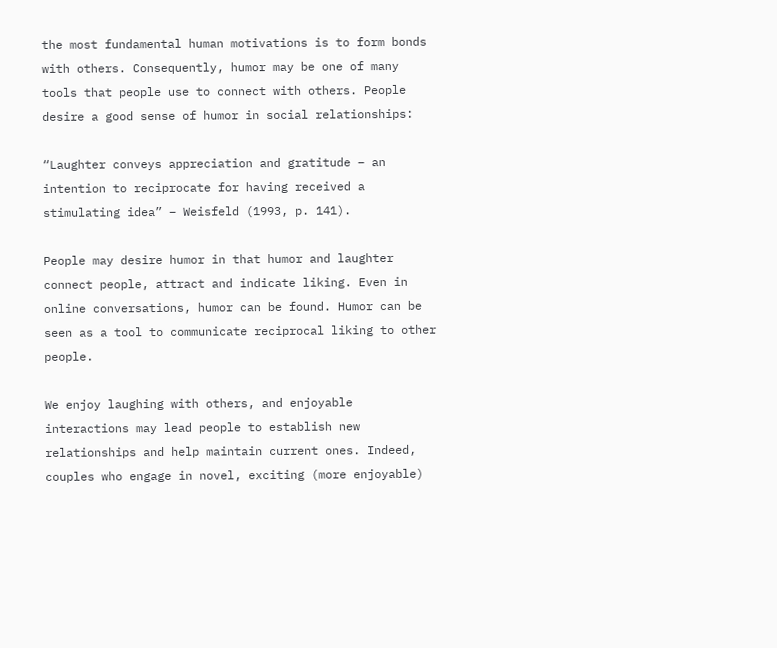the most fundamental human motivations is to form bonds with others. Consequently, humor may be one of many tools that people use to connect with others. People desire a good sense of humor in social relationships:

“Laughter conveys appreciation and gratitude – an intention to reciprocate for having received a stimulating idea” – Weisfeld (1993, p. 141).

People may desire humor in that humor and laughter connect people, attract and indicate liking. Even in online conversations, humor can be found. Humor can be seen as a tool to communicate reciprocal liking to other people.

We enjoy laughing with others, and enjoyable interactions may lead people to establish new relationships and help maintain current ones. Indeed, couples who engage in novel, exciting (more enjoyable)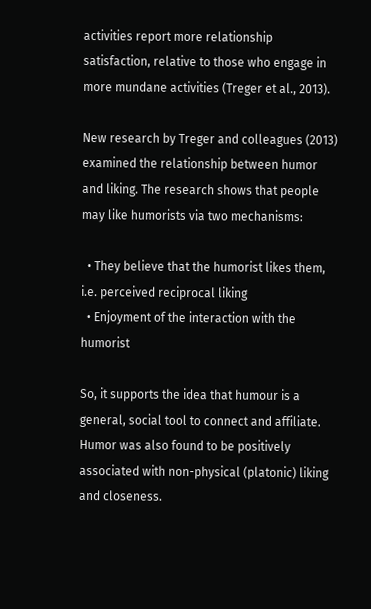activities report more relationship satisfaction, relative to those who engage in more mundane activities (Treger et al., 2013).

New research by Treger and colleagues (2013) examined the relationship between humor and liking. The research shows that people may like humorists via two mechanisms:

  • They believe that the humorist likes them, i.e. perceived reciprocal liking
  • Enjoyment of the interaction with the humorist

So, it supports the idea that humour is a general, social tool to connect and affiliate. Humor was also found to be positively associated with non-physical (platonic) liking and closeness.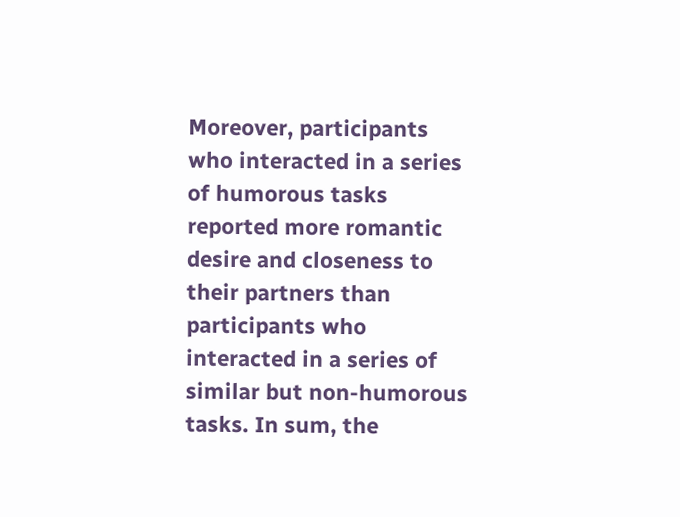Moreover, participants who interacted in a series of humorous tasks reported more romantic desire and closeness to their partners than participants who interacted in a series of similar but non-humorous tasks. In sum, the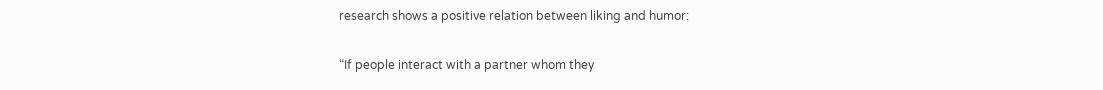research shows a positive relation between liking and humor:

“If people interact with a partner whom they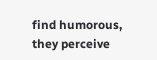find humorous, they perceive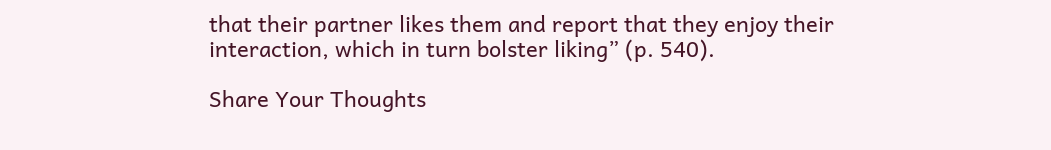that their partner likes them and report that they enjoy their interaction, which in turn bolster liking” (p. 540).

Share Your Thoughts